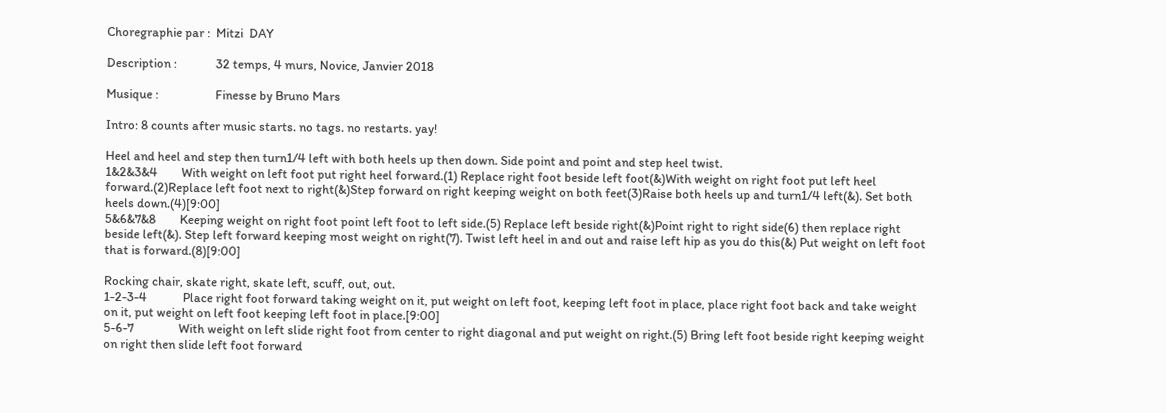Choregraphie par :  Mitzi  DAY

Description :             32 temps, 4 murs, Novice, Janvier 2018

Musique :                   Finesse by Bruno Mars

Intro: 8 counts after music starts. no tags. no restarts. yay!

Heel and heel and step then turn1/4 left with both heels up then down. Side point and point and step heel twist.
1&2&3&4        With weight on left foot put right heel forward.(1) Replace right foot beside left foot(&)With weight on right foot put left heel forward.(2)Replace left foot next to right(&)Step forward on right keeping weight on both feet(3)Raise both heels up and turn1/4 left(&). Set both heels down.(4)[9:00]
5&6&7&8        Keeping weight on right foot point left foot to left side.(5) Replace left beside right(&)Point right to right side(6) then replace right beside left(&). Step left forward keeping most weight on right(7). Twist left heel in and out and raise left hip as you do this(&) Put weight on left foot that is forward.(8)[9:00]

Rocking chair, skate right, skate left, scuff, out, out.
1-2-3-4            Place right foot forward taking weight on it, put weight on left foot, keeping left foot in place, place right foot back and take weight on it, put weight on left foot keeping left foot in place.[9:00]
5-6-7               With weight on left slide right foot from center to right diagonal and put weight on right.(5) Bring left foot beside right keeping weight on right then slide left foot forward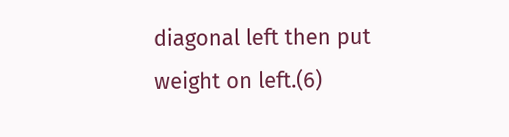diagonal left then put weight on left.(6)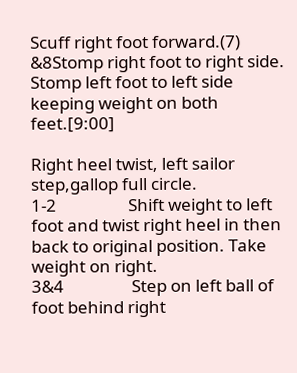Scuff right foot forward.(7)
&8Stomp right foot to right side. Stomp left foot to left side keeping weight on both feet.[9:00]

Right heel twist, left sailor step,gallop full circle.
1-2                  Shift weight to left foot and twist right heel in then back to original position. Take weight on right.
3&4                 Step on left ball of foot behind right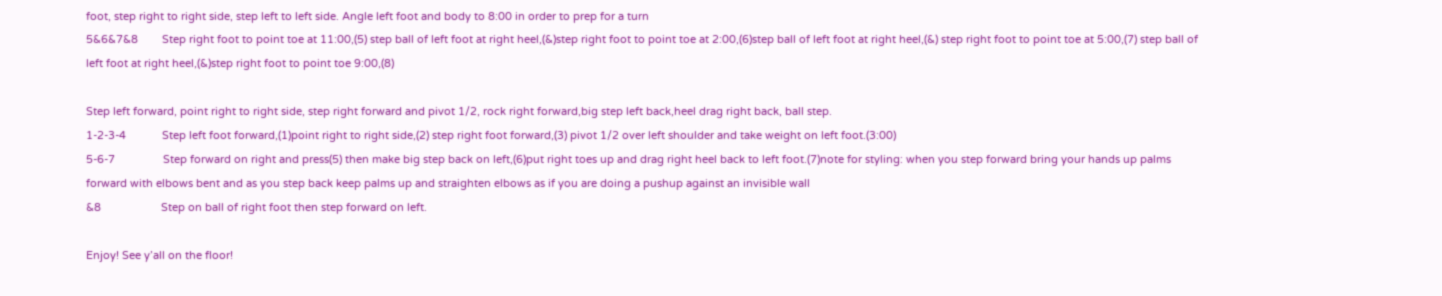foot, step right to right side, step left to left side. Angle left foot and body to 8:00 in order to prep for a turn
5&6&7&8        Step right foot to point toe at 11:00,(5) step ball of left foot at right heel,(&)step right foot to point toe at 2:00,(6)step ball of left foot at right heel,(&) step right foot to point toe at 5:00,(7) step ball of left foot at right heel,(&)step right foot to point toe 9:00,(8)

Step left forward, point right to right side, step right forward and pivot 1/2, rock right forward,big step left back,heel drag right back, ball step.
1-2-3-4            Step left foot forward,(1)point right to right side,(2) step right foot forward,(3) pivot 1/2 over left shoulder and take weight on left foot.(3:00)
5-6-7                Step forward on right and press(5) then make big step back on left,(6)put right toes up and drag right heel back to left foot.(7)note for styling: when you step forward bring your hands up palms forward with elbows bent and as you step back keep palms up and straighten elbows as if you are doing a pushup against an invisible wall
&8                    Step on ball of right foot then step forward on left.

Enjoy! See y’all on the floor!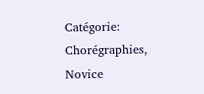Catégorie: Chorégraphies, Novice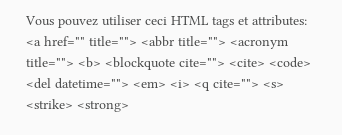Vous pouvez utiliser ceci HTML tags et attributes: <a href="" title=""> <abbr title=""> <acronym title=""> <b> <blockquote cite=""> <cite> <code> <del datetime=""> <em> <i> <q cite=""> <s> <strike> <strong>